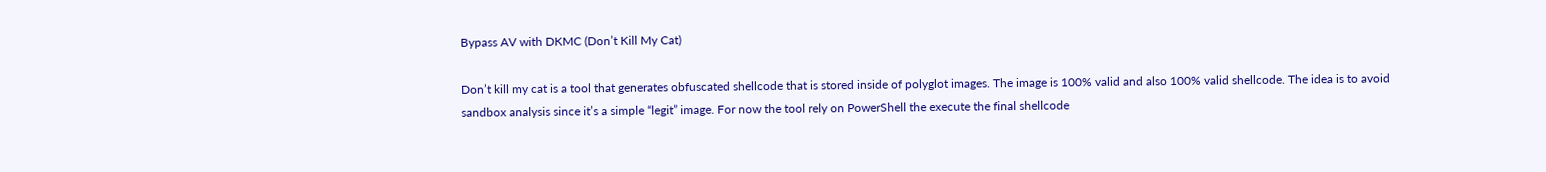Bypass AV with DKMC (Don’t Kill My Cat)

Don’t kill my cat is a tool that generates obfuscated shellcode that is stored inside of polyglot images. The image is 100% valid and also 100% valid shellcode. The idea is to avoid sandbox analysis since it’s a simple “legit” image. For now the tool rely on PowerShell the execute the final shellcode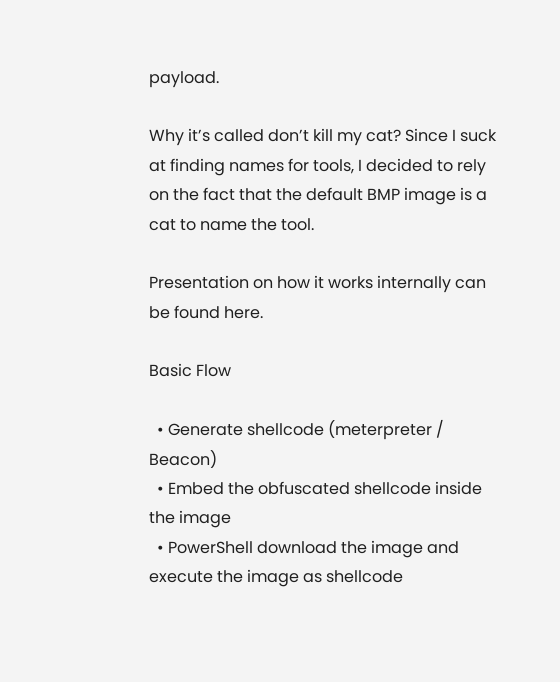payload.

Why it’s called don’t kill my cat? Since I suck at finding names for tools, I decided to rely on the fact that the default BMP image is a cat to name the tool.

Presentation on how it works internally can be found here.

Basic Flow

  • Generate shellcode (meterpreter / Beacon)
  • Embed the obfuscated shellcode inside the image
  • PowerShell download the image and execute the image as shellcode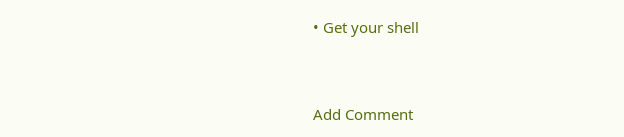• Get your shell


Add Comment